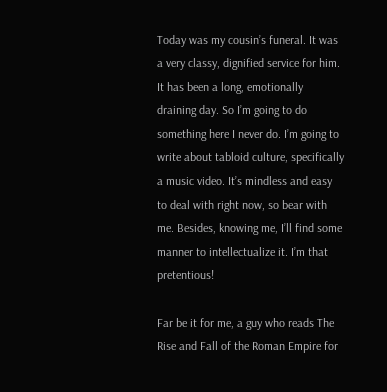Today was my cousin’s funeral. It was a very classy, dignified service for him. It has been a long, emotionally draining day. So I’m going to do something here I never do. I’m going to write about tabloid culture, specifically a music video. It’s mindless and easy to deal with right now, so bear with me. Besides, knowing me, I’ll find some manner to intellectualize it. I’m that pretentious!

Far be it for me, a guy who reads The Rise and Fall of the Roman Empire for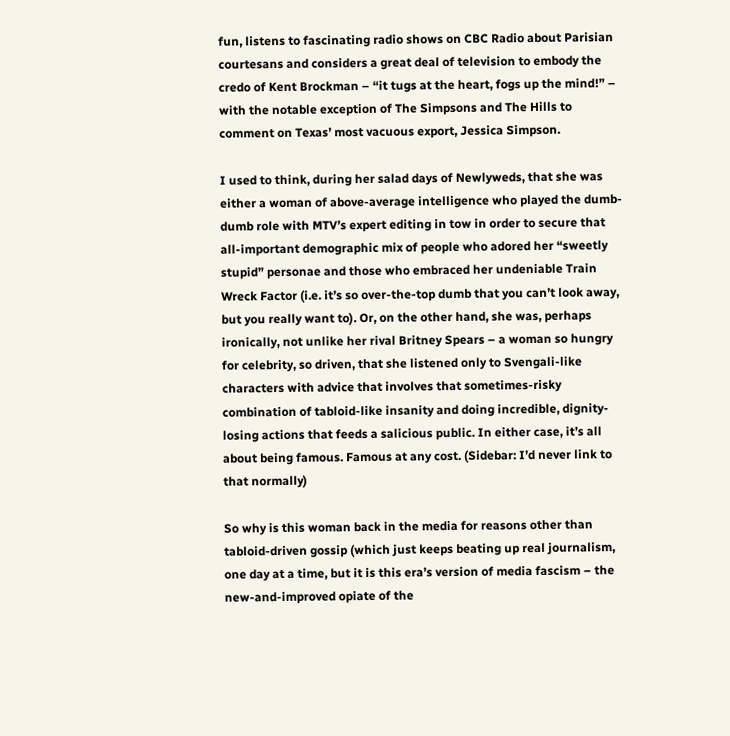fun, listens to fascinating radio shows on CBC Radio about Parisian courtesans and considers a great deal of television to embody the credo of Kent Brockman – “it tugs at the heart, fogs up the mind!” – with the notable exception of The Simpsons and The Hills to comment on Texas’ most vacuous export, Jessica Simpson.

I used to think, during her salad days of Newlyweds, that she was either a woman of above-average intelligence who played the dumb-dumb role with MTV’s expert editing in tow in order to secure that all-important demographic mix of people who adored her “sweetly stupid” personae and those who embraced her undeniable Train Wreck Factor (i.e. it’s so over-the-top dumb that you can’t look away, but you really want to). Or, on the other hand, she was, perhaps ironically, not unlike her rival Britney Spears – a woman so hungry for celebrity, so driven, that she listened only to Svengali-like characters with advice that involves that sometimes-risky combination of tabloid-like insanity and doing incredible, dignity-losing actions that feeds a salicious public. In either case, it’s all about being famous. Famous at any cost. (Sidebar: I’d never link to that normally)

So why is this woman back in the media for reasons other than tabloid-driven gossip (which just keeps beating up real journalism, one day at a time, but it is this era’s version of media fascism – the new-and-improved opiate of the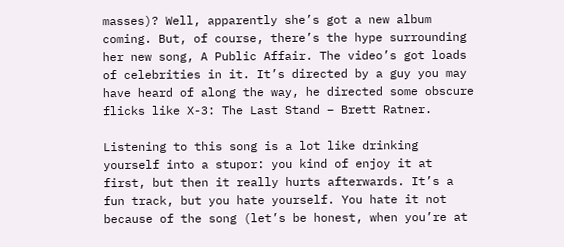masses)? Well, apparently she’s got a new album coming. But, of course, there’s the hype surrounding her new song, A Public Affair. The video’s got loads of celebrities in it. It’s directed by a guy you may have heard of along the way, he directed some obscure flicks like X-3: The Last Stand – Brett Ratner.

Listening to this song is a lot like drinking yourself into a stupor: you kind of enjoy it at first, but then it really hurts afterwards. It’s a fun track, but you hate yourself. You hate it not because of the song (let’s be honest, when you’re at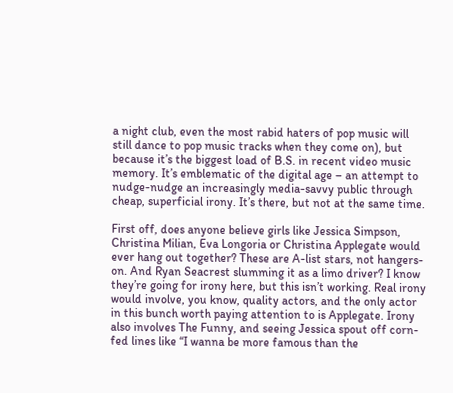a night club, even the most rabid haters of pop music will still dance to pop music tracks when they come on), but because it’s the biggest load of B.S. in recent video music memory. It’s emblematic of the digital age – an attempt to nudge-nudge an increasingly media-savvy public through cheap, superficial irony. It’s there, but not at the same time.

First off, does anyone believe girls like Jessica Simpson, Christina Milian, Eva Longoria or Christina Applegate would ever hang out together? These are A-list stars, not hangers-on. And Ryan Seacrest slumming it as a limo driver? I know they’re going for irony here, but this isn’t working. Real irony would involve, you know, quality actors, and the only actor in this bunch worth paying attention to is Applegate. Irony also involves The Funny, and seeing Jessica spout off corn-fed lines like “I wanna be more famous than the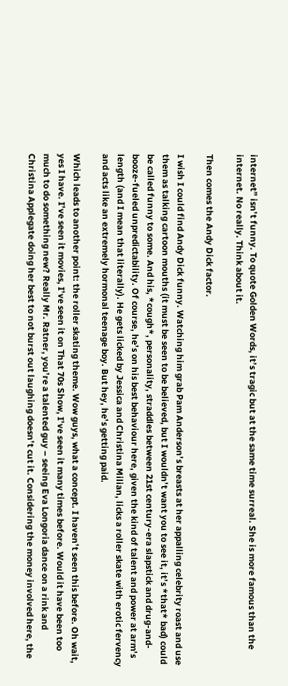internet” isn’t funny. To quote Golden Words, it’s tragic but at the same time surreal. She is more famous than the internet. No really. Think about it.

Then comes the Andy Dick factor.

I wish I could find Andy Dick funny. Watching him grab Pam Anderson’s breasts at her appalling celebrity roast and use them as talking cartoon mouths (it must be seen to be believed, but I wouldn’t want you to see it, it’s *that* bad) could be called funny to some. And his, *cough*, personality, straddles between 21st century-era slapstick and drug-and-booze-fueled unpredictability. Of course, he’s on his best behaviour here, given the kind of talent and power at arm’s length (and I mean that literally). He gets licked by Jessica and Christina Milian, licks a roller skate with erotic fervency and acts like an extremely hormonal teenage boy. But hey, he’s getting paid.

Which leads to another point: the roller skating theme. Wow guys, what a concept. I haven’t seen this before. Oh wait, yes I have. I’ve seen it movies, I’ve seen it on That 70s Show, I’ve seen it many times before. Would it have been too much to do something new? Really Mr. Ratner, you’re a talented guy – seeing Eva Longoria dance on a rink and Christina Applegate doing her best to not burst out laughing doesn’t cut it. Considering the money involved here, the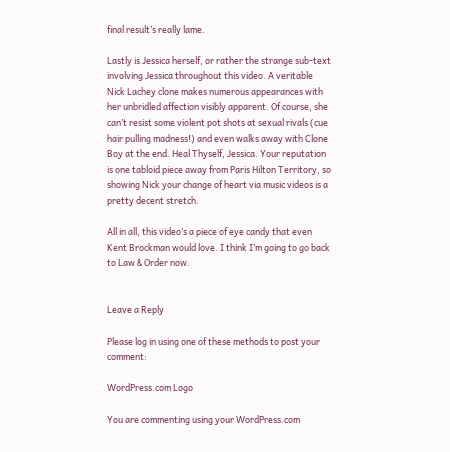final result’s really lame.

Lastly is Jessica herself, or rather the strange sub-text involving Jessica throughout this video. A veritable Nick Lachey clone makes numerous appearances with her unbridled affection visibly apparent. Of course, she can’t resist some violent pot shots at sexual rivals (cue hair pulling madness!) and even walks away with Clone Boy at the end. Heal Thyself, Jessica. Your reputation is one tabloid piece away from Paris Hilton Territory, so showing Nick your change of heart via music videos is a pretty decent stretch.

All in all, this video’s a piece of eye candy that even Kent Brockman would love. I think I’m going to go back to Law & Order now.


Leave a Reply

Please log in using one of these methods to post your comment:

WordPress.com Logo

You are commenting using your WordPress.com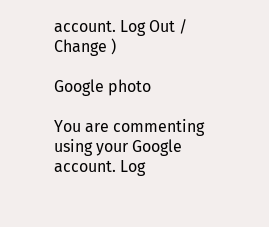account. Log Out /  Change )

Google photo

You are commenting using your Google account. Log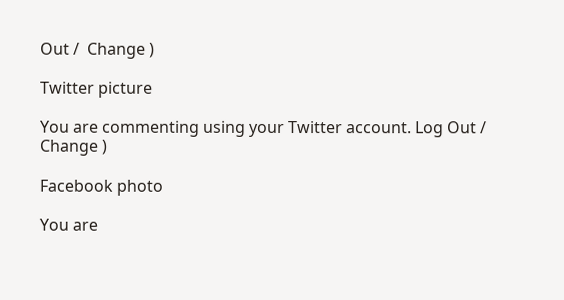Out /  Change )

Twitter picture

You are commenting using your Twitter account. Log Out /  Change )

Facebook photo

You are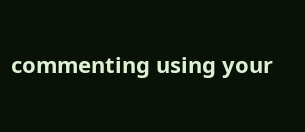commenting using your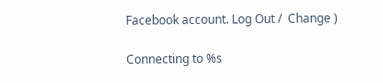Facebook account. Log Out /  Change )

Connecting to %s